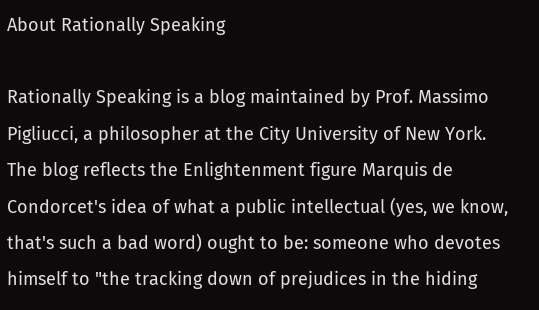About Rationally Speaking

Rationally Speaking is a blog maintained by Prof. Massimo Pigliucci, a philosopher at the City University of New York. The blog reflects the Enlightenment figure Marquis de Condorcet's idea of what a public intellectual (yes, we know, that's such a bad word) ought to be: someone who devotes himself to "the tracking down of prejudices in the hiding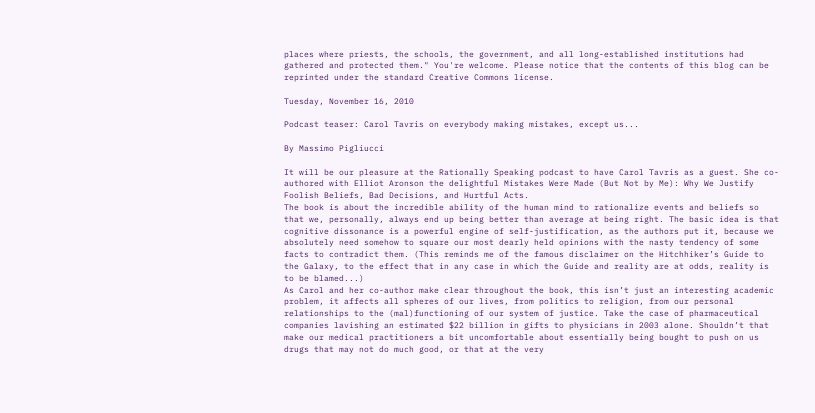places where priests, the schools, the government, and all long-established institutions had gathered and protected them." You're welcome. Please notice that the contents of this blog can be reprinted under the standard Creative Commons license.

Tuesday, November 16, 2010

Podcast teaser: Carol Tavris on everybody making mistakes, except us...

By Massimo Pigliucci

It will be our pleasure at the Rationally Speaking podcast to have Carol Tavris as a guest. She co-authored with Elliot Aronson the delightful Mistakes Were Made (But Not by Me): Why We Justify Foolish Beliefs, Bad Decisions, and Hurtful Acts.
The book is about the incredible ability of the human mind to rationalize events and beliefs so that we, personally, always end up being better than average at being right. The basic idea is that cognitive dissonance is a powerful engine of self-justification, as the authors put it, because we absolutely need somehow to square our most dearly held opinions with the nasty tendency of some facts to contradict them. (This reminds me of the famous disclaimer on the Hitchhiker’s Guide to the Galaxy, to the effect that in any case in which the Guide and reality are at odds, reality is to be blamed...)
As Carol and her co-author make clear throughout the book, this isn’t just an interesting academic problem, it affects all spheres of our lives, from politics to religion, from our personal relationships to the (mal)functioning of our system of justice. Take the case of pharmaceutical companies lavishing an estimated $22 billion in gifts to physicians in 2003 alone. Shouldn’t that make our medical practitioners a bit uncomfortable about essentially being bought to push on us drugs that may not do much good, or that at the very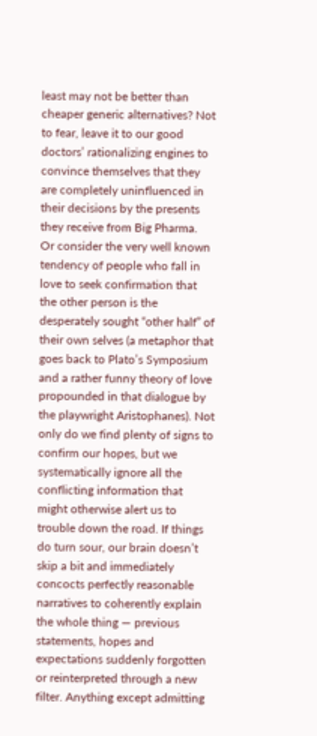least may not be better than cheaper generic alternatives? Not to fear, leave it to our good doctors’ rationalizing engines to convince themselves that they are completely uninfluenced in their decisions by the presents they receive from Big Pharma.
Or consider the very well known tendency of people who fall in love to seek confirmation that the other person is the desperately sought “other half” of their own selves (a metaphor that goes back to Plato’s Symposium and a rather funny theory of love propounded in that dialogue by the playwright Aristophanes). Not only do we find plenty of signs to confirm our hopes, but we systematically ignore all the conflicting information that might otherwise alert us to trouble down the road. If things do turn sour, our brain doesn’t skip a bit and immediately concocts perfectly reasonable narratives to coherently explain the whole thing — previous statements, hopes and expectations suddenly forgotten or reinterpreted through a new filter. Anything except admitting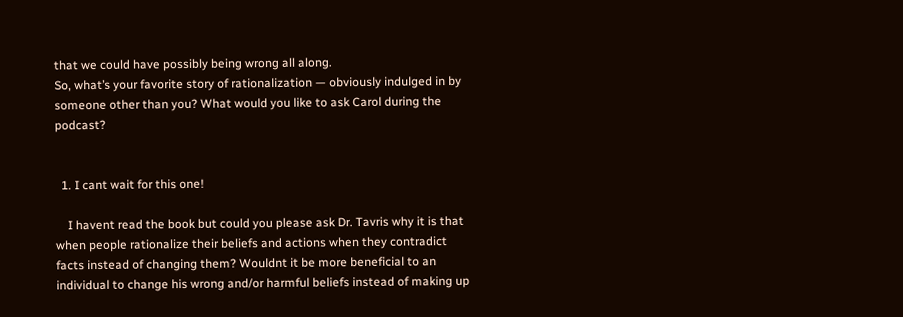that we could have possibly being wrong all along.
So, what’s your favorite story of rationalization — obviously indulged in by someone other than you? What would you like to ask Carol during the podcast?


  1. I cant wait for this one!

    I havent read the book but could you please ask Dr. Tavris why it is that when people rationalize their beliefs and actions when they contradict facts instead of changing them? Wouldnt it be more beneficial to an individual to change his wrong and/or harmful beliefs instead of making up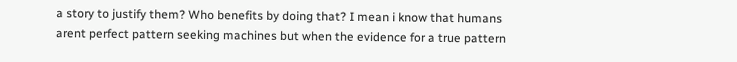a story to justify them? Who benefits by doing that? I mean i know that humans arent perfect pattern seeking machines but when the evidence for a true pattern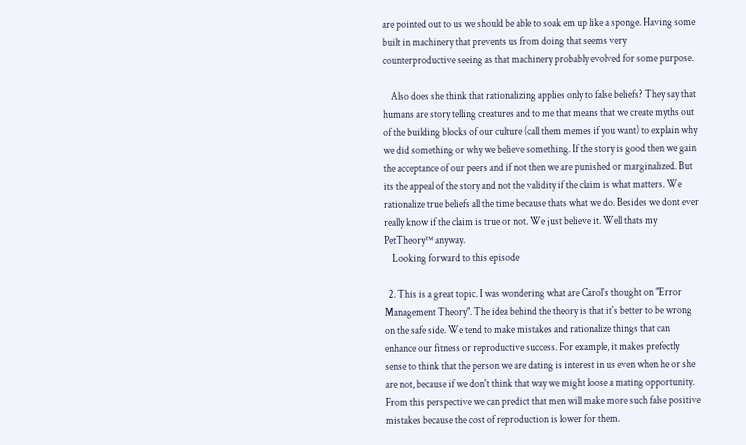are pointed out to us we should be able to soak em up like a sponge. Having some built in machinery that prevents us from doing that seems very counterproductive seeing as that machinery probably evolved for some purpose.

    Also does she think that rationalizing applies only to false beliefs? They say that humans are story telling creatures and to me that means that we create myths out of the building blocks of our culture (call them memes if you want) to explain why we did something or why we believe something. If the story is good then we gain the acceptance of our peers and if not then we are punished or marginalized. But its the appeal of the story and not the validity if the claim is what matters. We rationalize true beliefs all the time because thats what we do. Besides we dont ever really know if the claim is true or not. We just believe it. Well thats my PetTheory™ anyway.
    Looking forward to this episode

  2. This is a great topic. I was wondering what are Carol's thought on "Error Management Theory". The idea behind the theory is that it's better to be wrong on the safe side. We tend to make mistakes and rationalize things that can enhance our fitness or reproductive success. For example, it makes prefectly sense to think that the person we are dating is interest in us even when he or she are not, because if we don't think that way we might loose a mating opportunity. From this perspective we can predict that men will make more such false positive mistakes because the cost of reproduction is lower for them.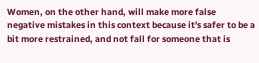Women, on the other hand, will make more false negative mistakes in this context because it's safer to be a bit more restrained, and not fall for someone that is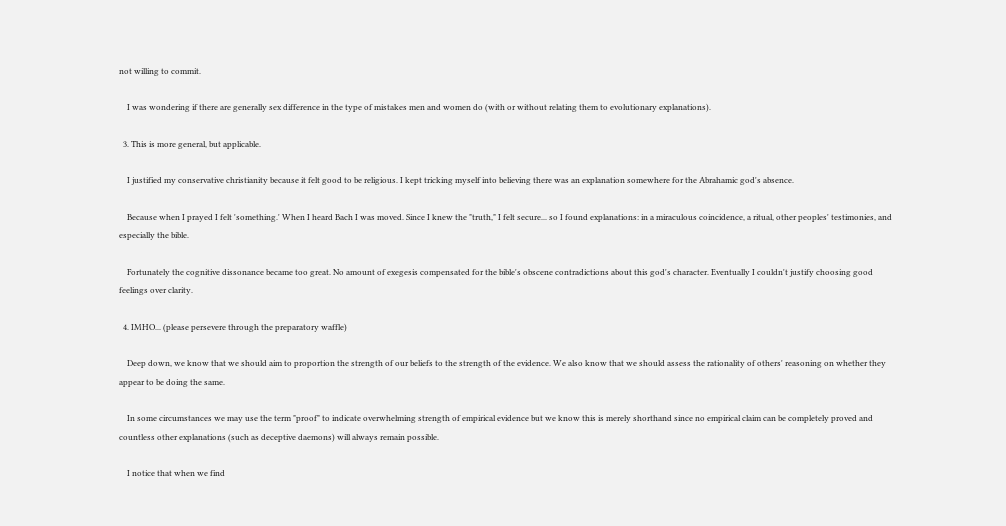not willing to commit.

    I was wondering if there are generally sex difference in the type of mistakes men and women do (with or without relating them to evolutionary explanations).

  3. This is more general, but applicable.

    I justified my conservative christianity because it felt good to be religious. I kept tricking myself into believing there was an explanation somewhere for the Abrahamic god's absence.

    Because when I prayed I felt 'something.' When I heard Bach I was moved. Since I knew the "truth," I felt secure... so I found explanations: in a miraculous coincidence, a ritual, other peoples' testimonies, and especially the bible.

    Fortunately the cognitive dissonance became too great. No amount of exegesis compensated for the bible's obscene contradictions about this god's character. Eventually I couldn't justify choosing good feelings over clarity.

  4. IMHO... (please persevere through the preparatory waffle)

    Deep down, we know that we should aim to proportion the strength of our beliefs to the strength of the evidence. We also know that we should assess the rationality of others' reasoning on whether they appear to be doing the same.

    In some circumstances we may use the term "proof" to indicate overwhelming strength of empirical evidence but we know this is merely shorthand since no empirical claim can be completely proved and countless other explanations (such as deceptive daemons) will always remain possible.

    I notice that when we find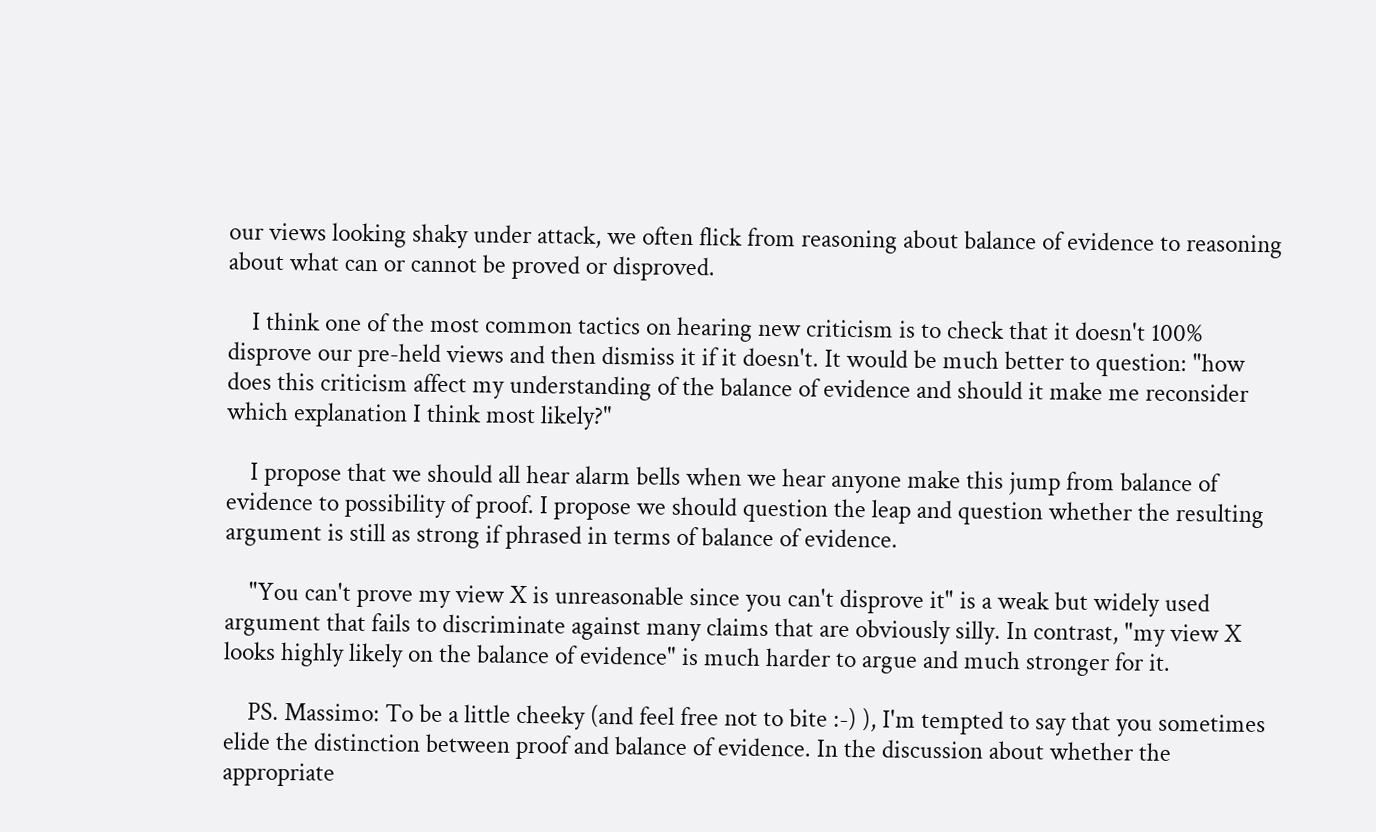our views looking shaky under attack, we often flick from reasoning about balance of evidence to reasoning about what can or cannot be proved or disproved.

    I think one of the most common tactics on hearing new criticism is to check that it doesn't 100% disprove our pre-held views and then dismiss it if it doesn't. It would be much better to question: "how does this criticism affect my understanding of the balance of evidence and should it make me reconsider which explanation I think most likely?"

    I propose that we should all hear alarm bells when we hear anyone make this jump from balance of evidence to possibility of proof. I propose we should question the leap and question whether the resulting argument is still as strong if phrased in terms of balance of evidence.

    "You can't prove my view X is unreasonable since you can't disprove it" is a weak but widely used argument that fails to discriminate against many claims that are obviously silly. In contrast, "my view X looks highly likely on the balance of evidence" is much harder to argue and much stronger for it.

    PS. Massimo: To be a little cheeky (and feel free not to bite :-) ), I'm tempted to say that you sometimes elide the distinction between proof and balance of evidence. In the discussion about whether the appropriate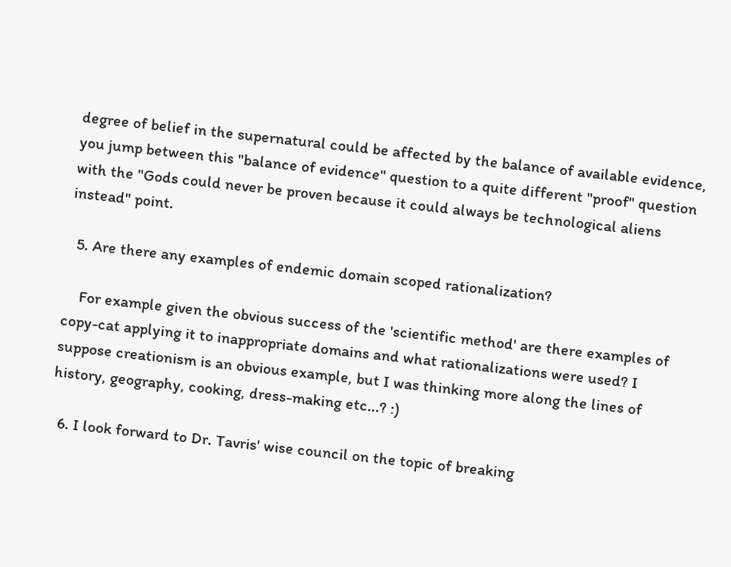degree of belief in the supernatural could be affected by the balance of available evidence, you jump between this "balance of evidence" question to a quite different "proof" question with the "Gods could never be proven because it could always be technological aliens instead" point.

  5. Are there any examples of endemic domain scoped rationalization?

    For example given the obvious success of the 'scientific method' are there examples of copy-cat applying it to inappropriate domains and what rationalizations were used? I suppose creationism is an obvious example, but I was thinking more along the lines of history, geography, cooking, dress-making etc...? :)

  6. I look forward to Dr. Tavris' wise council on the topic of breaking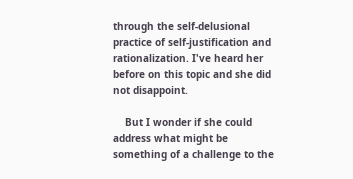through the self-delusional practice of self-justification and rationalization. I've heard her before on this topic and she did not disappoint.

    But I wonder if she could address what might be something of a challenge to the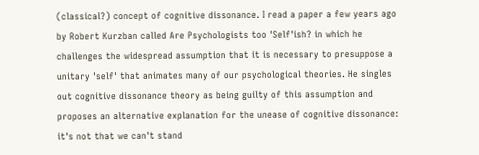(classical?) concept of cognitive dissonance. I read a paper a few years ago by Robert Kurzban called Are Psychologists too 'Self'ish? in which he challenges the widespread assumption that it is necessary to presuppose a unitary 'self' that animates many of our psychological theories. He singles out cognitive dissonance theory as being guilty of this assumption and proposes an alternative explanation for the unease of cognitive dissonance: it's not that we can't stand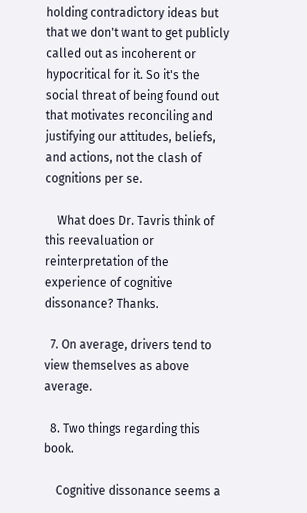holding contradictory ideas but that we don't want to get publicly called out as incoherent or hypocritical for it. So it's the social threat of being found out that motivates reconciling and justifying our attitudes, beliefs, and actions, not the clash of cognitions per se.

    What does Dr. Tavris think of this reevaluation or reinterpretation of the experience of cognitive dissonance? Thanks.

  7. On average, drivers tend to view themselves as above average.

  8. Two things regarding this book.

    Cognitive dissonance seems a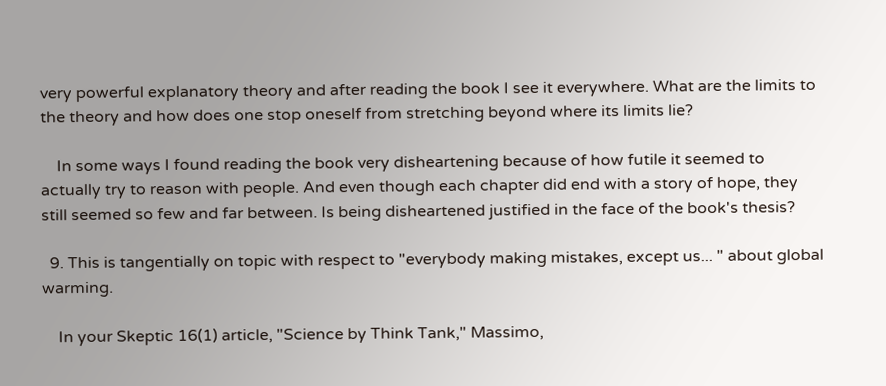very powerful explanatory theory and after reading the book I see it everywhere. What are the limits to the theory and how does one stop oneself from stretching beyond where its limits lie?

    In some ways I found reading the book very disheartening because of how futile it seemed to actually try to reason with people. And even though each chapter did end with a story of hope, they still seemed so few and far between. Is being disheartened justified in the face of the book's thesis?

  9. This is tangentially on topic with respect to "everybody making mistakes, except us... " about global warming.

    In your Skeptic 16(1) article, "Science by Think Tank," Massimo,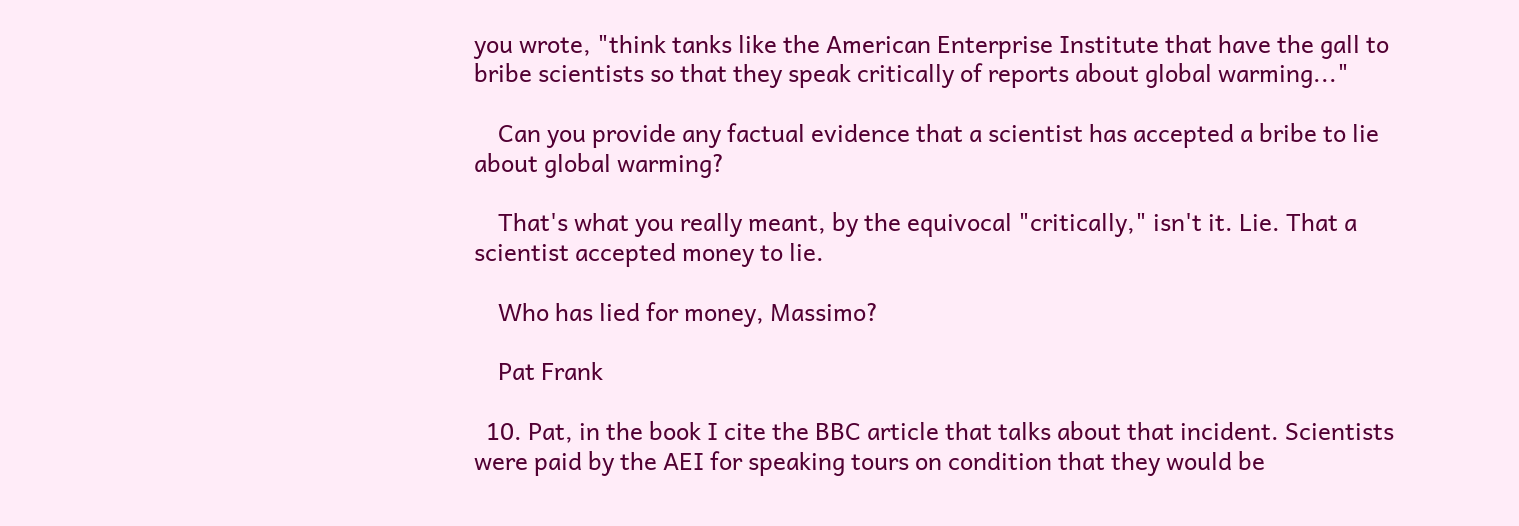you wrote, "think tanks like the American Enterprise Institute that have the gall to bribe scientists so that they speak critically of reports about global warming..."

    Can you provide any factual evidence that a scientist has accepted a bribe to lie about global warming?

    That's what you really meant, by the equivocal "critically," isn't it. Lie. That a scientist accepted money to lie.

    Who has lied for money, Massimo?

    Pat Frank

  10. Pat, in the book I cite the BBC article that talks about that incident. Scientists were paid by the AEI for speaking tours on condition that they would be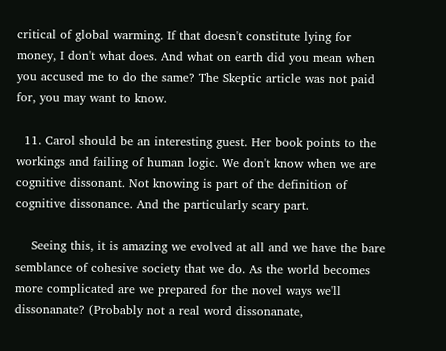critical of global warming. If that doesn't constitute lying for money, I don't what does. And what on earth did you mean when you accused me to do the same? The Skeptic article was not paid for, you may want to know.

  11. Carol should be an interesting guest. Her book points to the workings and failing of human logic. We don't know when we are cognitive dissonant. Not knowing is part of the definition of cognitive dissonance. And the particularly scary part.

    Seeing this, it is amazing we evolved at all and we have the bare semblance of cohesive society that we do. As the world becomes more complicated are we prepared for the novel ways we'll dissonanate? (Probably not a real word dissonanate,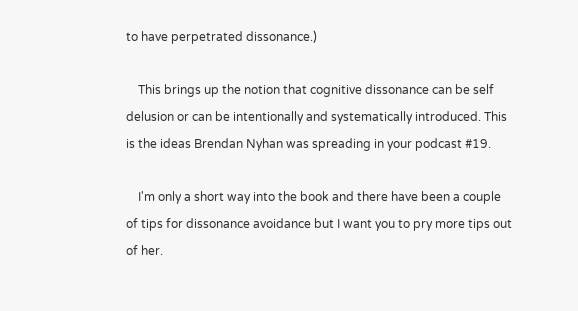to have perpetrated dissonance.)

    This brings up the notion that cognitive dissonance can be self delusion or can be intentionally and systematically introduced. This is the ideas Brendan Nyhan was spreading in your podcast #19.

    I'm only a short way into the book and there have been a couple of tips for dissonance avoidance but I want you to pry more tips out of her.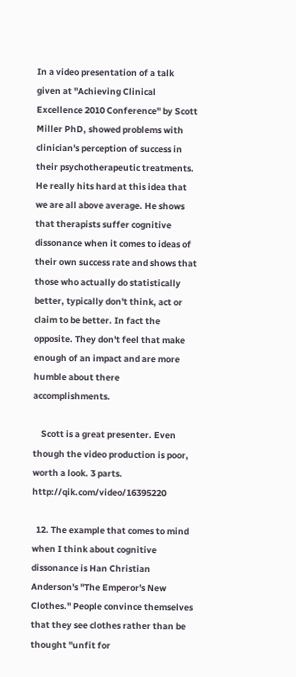In a video presentation of a talk given at "Achieving Clinical Excellence 2010 Conference" by Scott Miller PhD, showed problems with clinician's perception of success in their psychotherapeutic treatments. He really hits hard at this idea that we are all above average. He shows that therapists suffer cognitive dissonance when it comes to ideas of their own success rate and shows that those who actually do statistically better, typically don't think, act or claim to be better. In fact the opposite. They don't feel that make enough of an impact and are more humble about there accomplishments.

    Scott is a great presenter. Even though the video production is poor, worth a look. 3 parts. http://qik.com/video/16395220

  12. The example that comes to mind when I think about cognitive dissonance is Han Christian Anderson's "The Emperor's New Clothes." People convince themselves that they see clothes rather than be thought "unfit for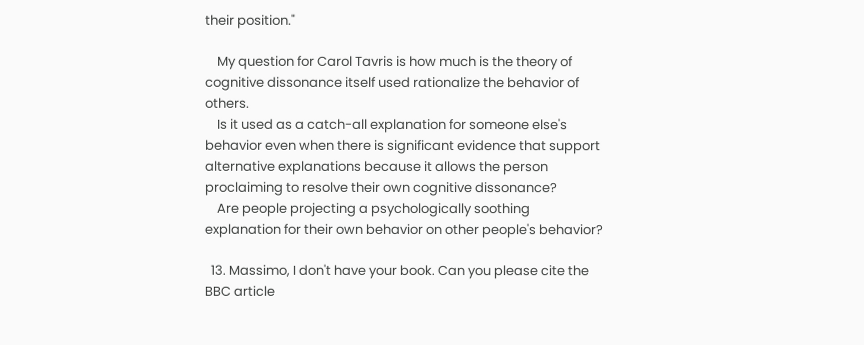their position."

    My question for Carol Tavris is how much is the theory of cognitive dissonance itself used rationalize the behavior of others.
    Is it used as a catch-all explanation for someone else's behavior even when there is significant evidence that support alternative explanations because it allows the person proclaiming to resolve their own cognitive dissonance?
    Are people projecting a psychologically soothing explanation for their own behavior on other people's behavior?

  13. Massimo, I don't have your book. Can you please cite the BBC article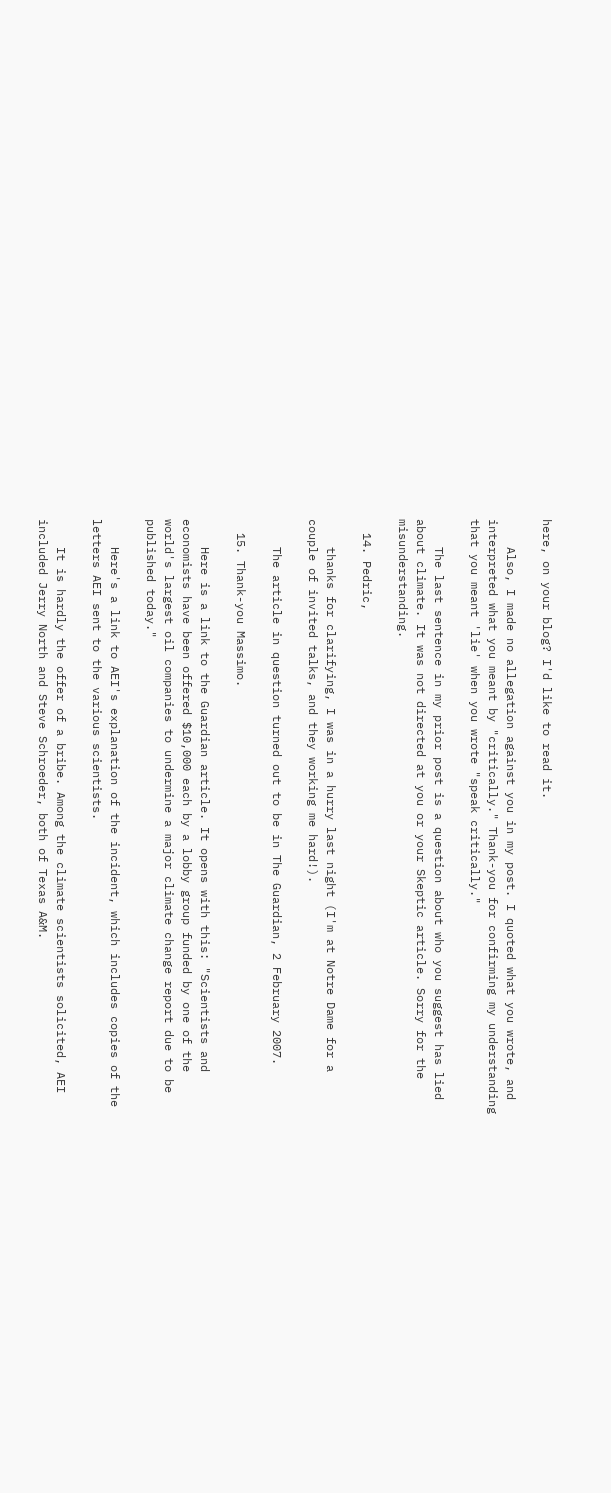here, on your blog? I'd like to read it.

    Also, I made no allegation against you in my post. I quoted what you wrote, and interpreted what you meant by "critically." Thank-you for confirming my understanding that you meant 'lie' when you wrote "speak critically."

    The last sentence in my prior post is a question about who you suggest has lied about climate. It was not directed at you or your Skeptic article. Sorry for the misunderstanding.

  14. Pedric,

    thanks for clarifying, I was in a hurry last night (I'm at Notre Dame for a couple of invited talks, and they working me hard!).

    The article in question turned out to be in The Guardian, 2 February 2007.

  15. Thank-you Massimo.

    Here is a link to the Guardian article. It opens with this: "Scientists and economists have been offered $10,000 each by a lobby group funded by one of the world's largest oil companies to undermine a major climate change report due to be published today."

    Here's a link to AEI's explanation of the incident, which includes copies of the letters AEI sent to the various scientists.

    It is hardly the offer of a bribe. Among the climate scientists solicited, AEI included Jerry North and Steve Schroeder, both of Texas A&M.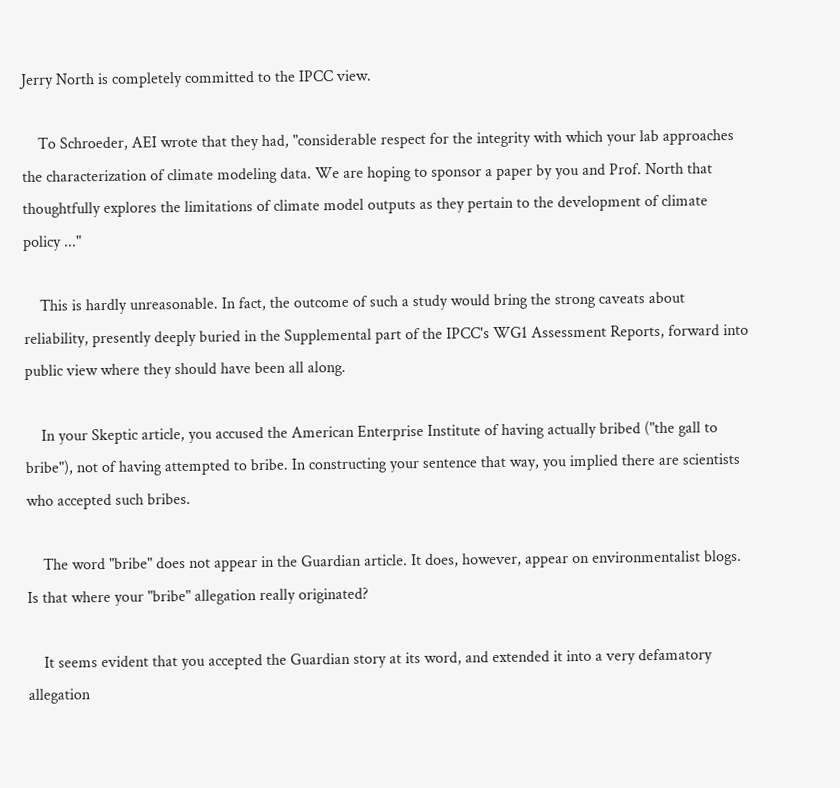Jerry North is completely committed to the IPCC view.

    To Schroeder, AEI wrote that they had, "considerable respect for the integrity with which your lab approaches the characterization of climate modeling data. We are hoping to sponsor a paper by you and Prof. North that thoughtfully explores the limitations of climate model outputs as they pertain to the development of climate policy ..."

    This is hardly unreasonable. In fact, the outcome of such a study would bring the strong caveats about reliability, presently deeply buried in the Supplemental part of the IPCC's WG1 Assessment Reports, forward into public view where they should have been all along.

    In your Skeptic article, you accused the American Enterprise Institute of having actually bribed ("the gall to bribe"), not of having attempted to bribe. In constructing your sentence that way, you implied there are scientists who accepted such bribes.

    The word "bribe" does not appear in the Guardian article. It does, however, appear on environmentalist blogs. Is that where your "bribe" allegation really originated?

    It seems evident that you accepted the Guardian story at its word, and extended it into a very defamatory allegation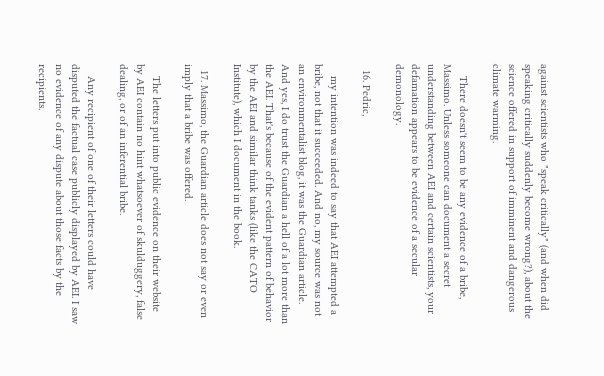against scientists who "speak critically" (and when did speaking critically suddenly become wrong?), about the science offered in support of imminent and dangerous climate warming.

    There doesn't seem to be any evidence of a bribe, Massimo. Unless someone can document a secret understanding between AEI and certain scientists, your defamation appears to be evidence of a secular demonology.

  16. Pedric,

    my intention was indeed to say that AEI attempted a bribe, not that it succeeded. And no, my source was not an environmentalist blog, it was the Guardian article. And yes, I do trust the Guardian a hell of a lot more than the AEI. That's because of the evident pattern of behavior by the AEI and similar think tanks (like the CATO Institute), which I document in the book.

  17. Massimo, the Guardian article does not say or even imply that a bribe was offered.

    The letters put into public evidence on their website by AEI contain no hint whatsoever of skulduggery, false dealing, or of an inferential bribe.

    Any recipient of one of their letters could have disputed the factual case publicly displayed by AEI. I saw no evidence of any dispute about those facts by the recipients.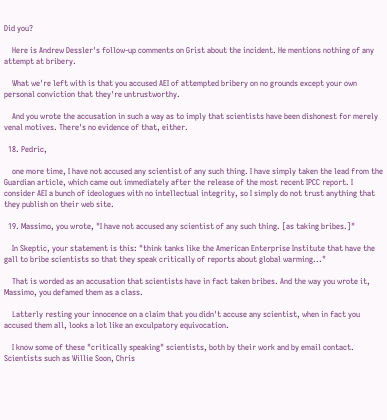Did you?

    Here is Andrew Dessler's follow-up comments on Grist about the incident. He mentions nothing of any attempt at bribery.

    What we're left with is that you accused AEI of attempted bribery on no grounds except your own personal conviction that they're untrustworthy.

    And you wrote the accusation in such a way as to imply that scientists have been dishonest for merely venal motives. There's no evidence of that, either.

  18. Pedric,

    one more time, I have not accused any scientist of any such thing. I have simply taken the lead from the Guardian article, which came out immediately after the release of the most recent IPCC report. I consider AEI a bunch of ideologues with no intellectual integrity, so I simply do not trust anything that they publish on their web site.

  19. Massimo, you wrote, "I have not accused any scientist of any such thing. [as taking bribes.]"

    In Skeptic, your statement is this: "think tanks like the American Enterprise Institute that have the gall to bribe scientists so that they speak critically of reports about global warming..."

    That is worded as an accusation that scientists have in fact taken bribes. And the way you wrote it, Massimo, you defamed them as a class.

    Latterly resting your innocence on a claim that you didn't accuse any scientist, when in fact you accused them all, looks a lot like an exculpatory equivocation.

    I know some of these "critically speaking" scientists, both by their work and by email contact. Scientists such as Willie Soon, Chris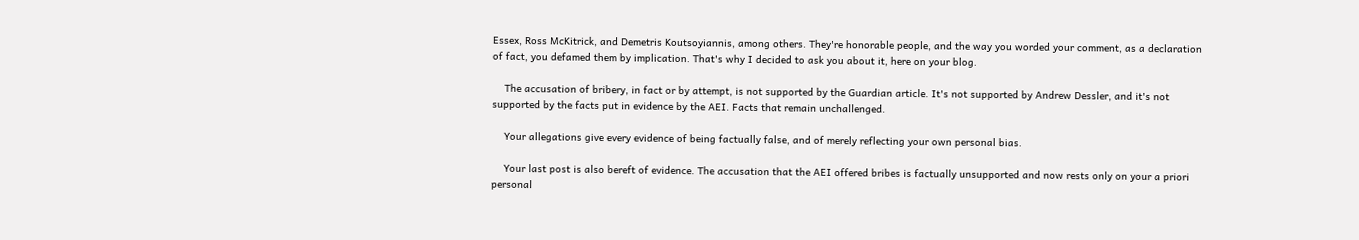Essex, Ross McKitrick, and Demetris Koutsoyiannis, among others. They're honorable people, and the way you worded your comment, as a declaration of fact, you defamed them by implication. That's why I decided to ask you about it, here on your blog.

    The accusation of bribery, in fact or by attempt, is not supported by the Guardian article. It's not supported by Andrew Dessler, and it's not supported by the facts put in evidence by the AEI. Facts that remain unchallenged.

    Your allegations give every evidence of being factually false, and of merely reflecting your own personal bias.

    Your last post is also bereft of evidence. The accusation that the AEI offered bribes is factually unsupported and now rests only on your a priori personal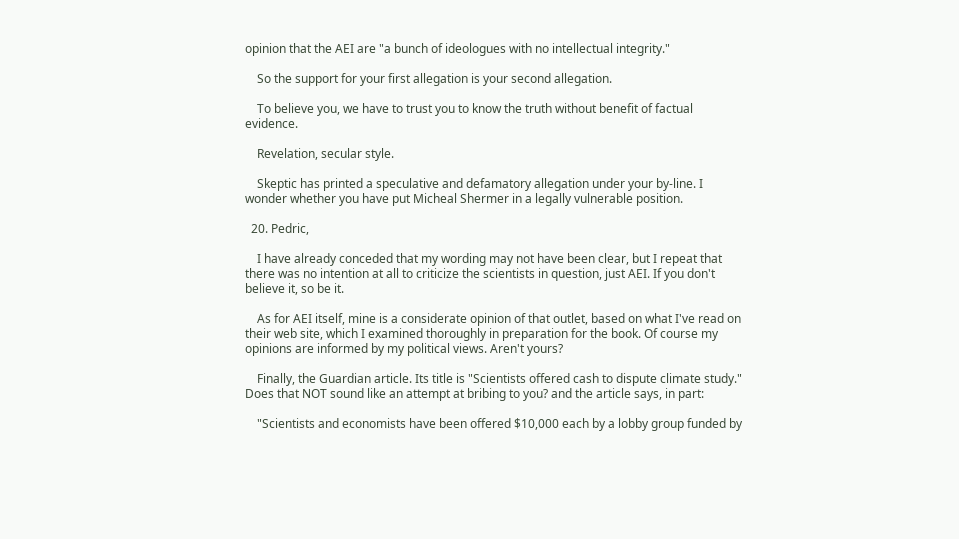opinion that the AEI are "a bunch of ideologues with no intellectual integrity."

    So the support for your first allegation is your second allegation.

    To believe you, we have to trust you to know the truth without benefit of factual evidence.

    Revelation, secular style.

    Skeptic has printed a speculative and defamatory allegation under your by-line. I wonder whether you have put Micheal Shermer in a legally vulnerable position.

  20. Pedric,

    I have already conceded that my wording may not have been clear, but I repeat that there was no intention at all to criticize the scientists in question, just AEI. If you don't believe it, so be it.

    As for AEI itself, mine is a considerate opinion of that outlet, based on what I've read on their web site, which I examined thoroughly in preparation for the book. Of course my opinions are informed by my political views. Aren't yours?

    Finally, the Guardian article. Its title is "Scientists offered cash to dispute climate study." Does that NOT sound like an attempt at bribing to you? and the article says, in part:

    "Scientists and economists have been offered $10,000 each by a lobby group funded by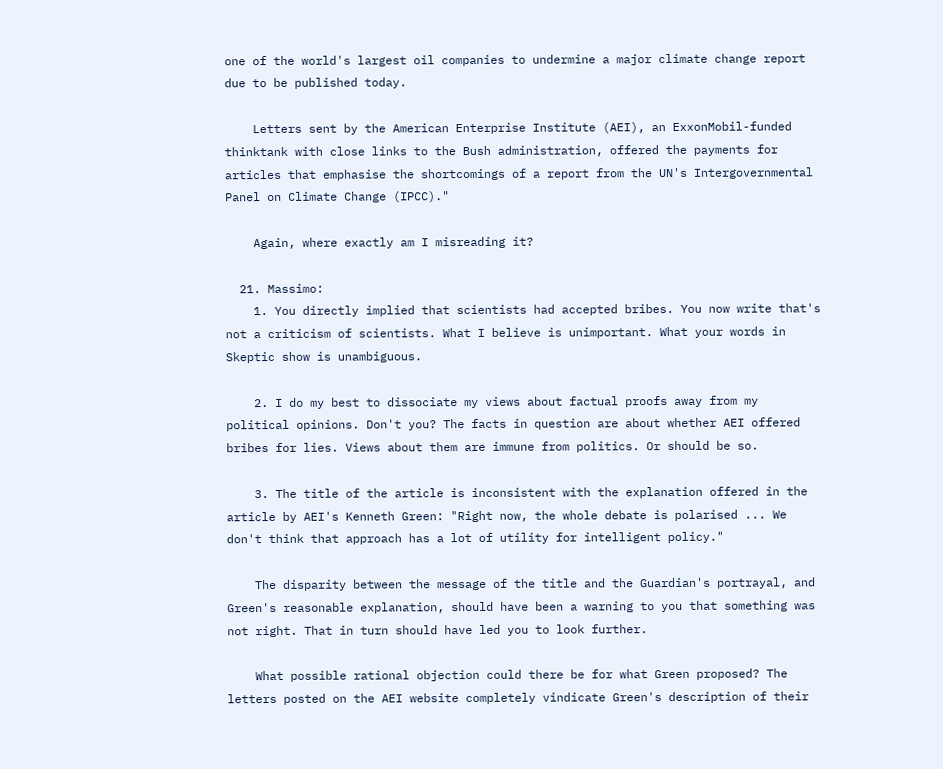one of the world's largest oil companies to undermine a major climate change report due to be published today.

    Letters sent by the American Enterprise Institute (AEI), an ExxonMobil-funded thinktank with close links to the Bush administration, offered the payments for articles that emphasise the shortcomings of a report from the UN's Intergovernmental Panel on Climate Change (IPCC)."

    Again, where exactly am I misreading it?

  21. Massimo:
    1. You directly implied that scientists had accepted bribes. You now write that's not a criticism of scientists. What I believe is unimportant. What your words in Skeptic show is unambiguous.

    2. I do my best to dissociate my views about factual proofs away from my political opinions. Don't you? The facts in question are about whether AEI offered bribes for lies. Views about them are immune from politics. Or should be so.

    3. The title of the article is inconsistent with the explanation offered in the article by AEI's Kenneth Green: "Right now, the whole debate is polarised ... We don't think that approach has a lot of utility for intelligent policy."

    The disparity between the message of the title and the Guardian's portrayal, and Green's reasonable explanation, should have been a warning to you that something was not right. That in turn should have led you to look further.

    What possible rational objection could there be for what Green proposed? The letters posted on the AEI website completely vindicate Green's description of their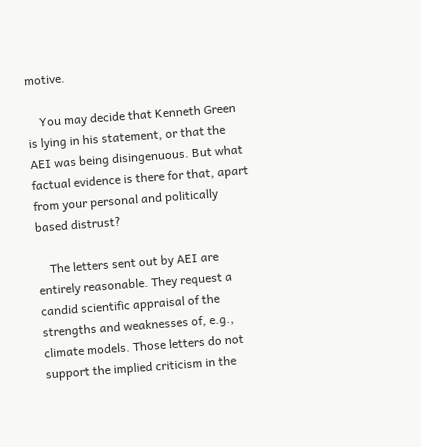motive.

    You may decide that Kenneth Green is lying in his statement, or that the AEI was being disingenuous. But what factual evidence is there for that, apart from your personal and politically based distrust?

    The letters sent out by AEI are entirely reasonable. They request a candid scientific appraisal of the strengths and weaknesses of, e.g., climate models. Those letters do not support the implied criticism in the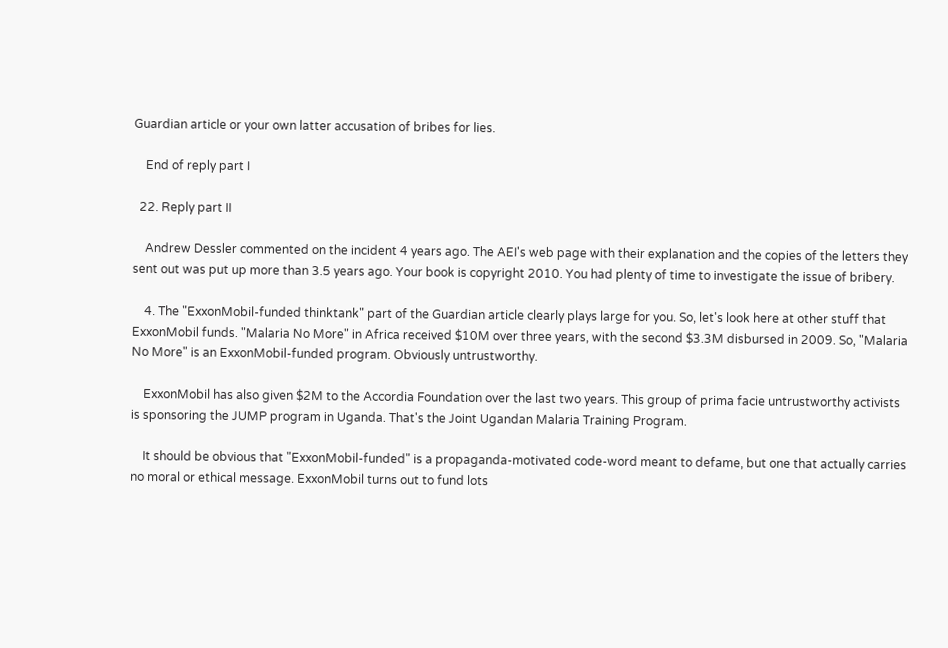Guardian article or your own latter accusation of bribes for lies.

    End of reply part I

  22. Reply part II

    Andrew Dessler commented on the incident 4 years ago. The AEI's web page with their explanation and the copies of the letters they sent out was put up more than 3.5 years ago. Your book is copyright 2010. You had plenty of time to investigate the issue of bribery.

    4. The "ExxonMobil-funded thinktank" part of the Guardian article clearly plays large for you. So, let's look here at other stuff that ExxonMobil funds. "Malaria No More" in Africa received $10M over three years, with the second $3.3M disbursed in 2009. So, "Malaria No More" is an ExxonMobil-funded program. Obviously untrustworthy.

    ExxonMobil has also given $2M to the Accordia Foundation over the last two years. This group of prima facie untrustworthy activists is sponsoring the JUMP program in Uganda. That's the Joint Ugandan Malaria Training Program.

    It should be obvious that "ExxonMobil-funded" is a propaganda-motivated code-word meant to defame, but one that actually carries no moral or ethical message. ExxonMobil turns out to fund lots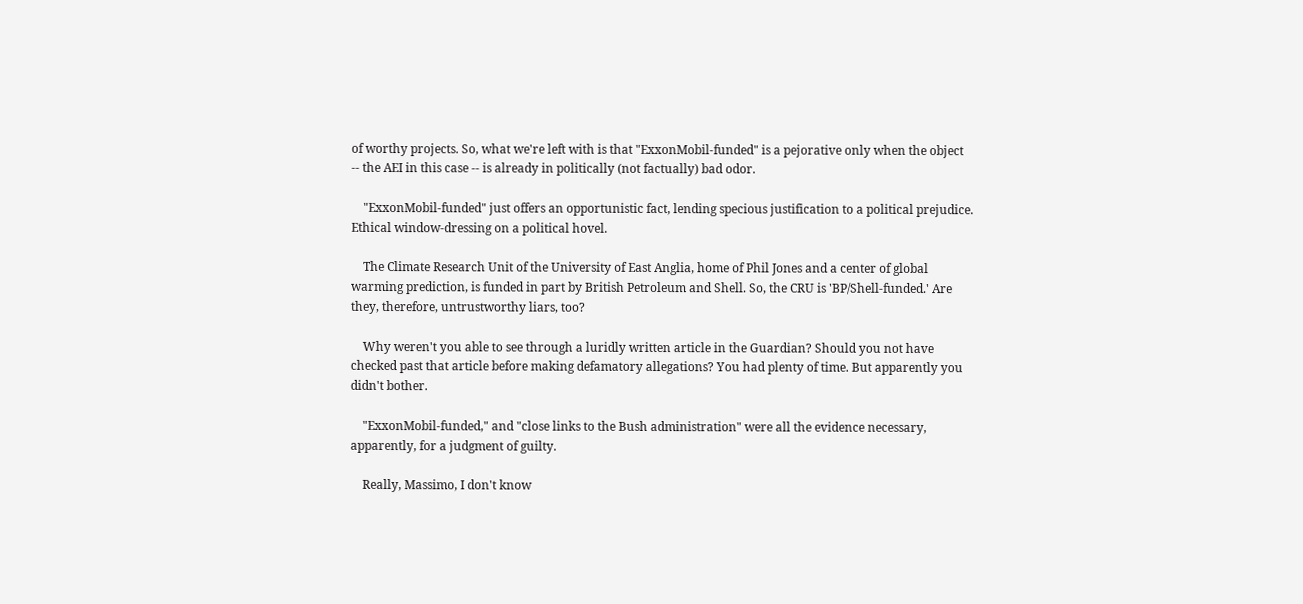of worthy projects. So, what we're left with is that "ExxonMobil-funded" is a pejorative only when the object -- the AEI in this case -- is already in politically (not factually) bad odor.

    "ExxonMobil-funded" just offers an opportunistic fact, lending specious justification to a political prejudice. Ethical window-dressing on a political hovel.

    The Climate Research Unit of the University of East Anglia, home of Phil Jones and a center of global warming prediction, is funded in part by British Petroleum and Shell. So, the CRU is 'BP/Shell-funded.' Are they, therefore, untrustworthy liars, too?

    Why weren't you able to see through a luridly written article in the Guardian? Should you not have checked past that article before making defamatory allegations? You had plenty of time. But apparently you didn't bother.

    "ExxonMobil-funded," and "close links to the Bush administration" were all the evidence necessary, apparently, for a judgment of guilty.

    Really, Massimo, I don't know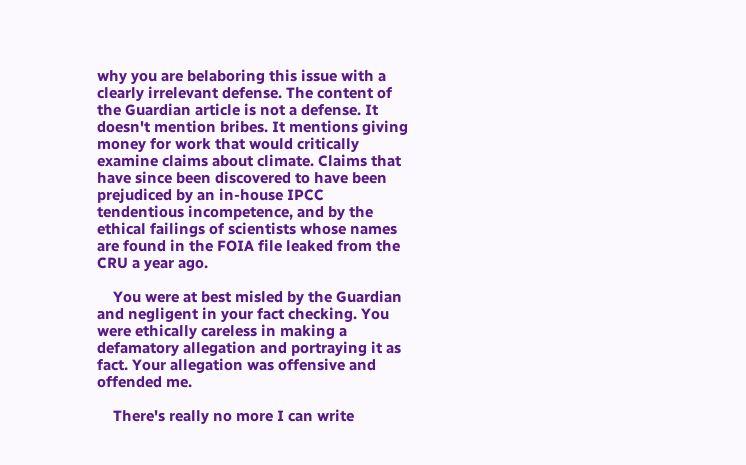why you are belaboring this issue with a clearly irrelevant defense. The content of the Guardian article is not a defense. It doesn't mention bribes. It mentions giving money for work that would critically examine claims about climate. Claims that have since been discovered to have been prejudiced by an in-house IPCC tendentious incompetence, and by the ethical failings of scientists whose names are found in the FOIA file leaked from the CRU a year ago.

    You were at best misled by the Guardian and negligent in your fact checking. You were ethically careless in making a defamatory allegation and portraying it as fact. Your allegation was offensive and offended me.

    There's really no more I can write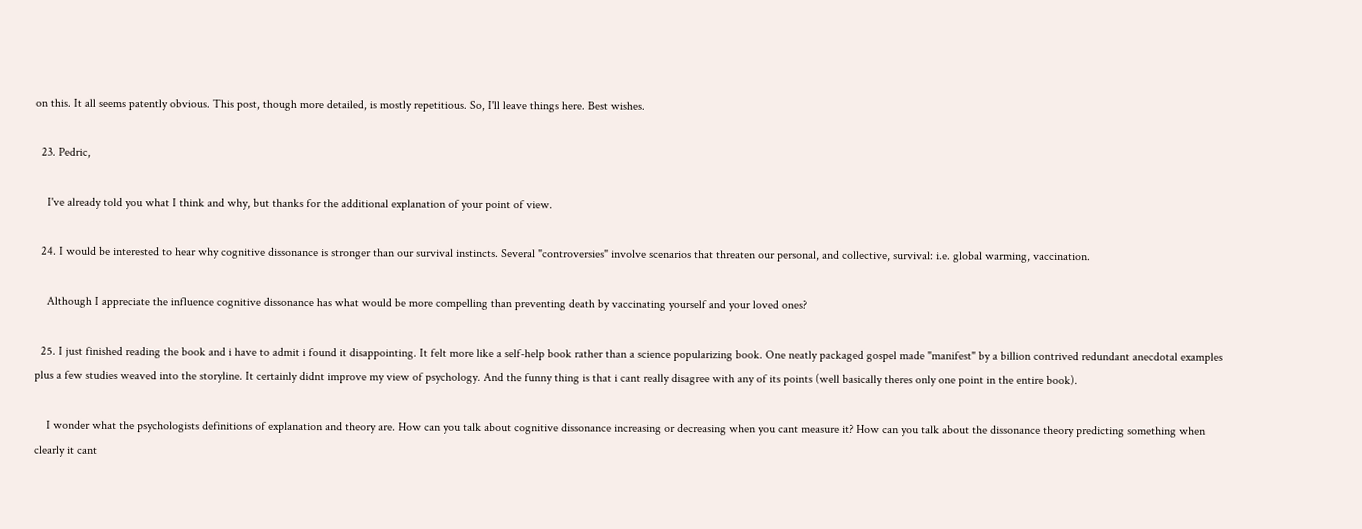on this. It all seems patently obvious. This post, though more detailed, is mostly repetitious. So, I'll leave things here. Best wishes.

  23. Pedric,

    I've already told you what I think and why, but thanks for the additional explanation of your point of view.

  24. I would be interested to hear why cognitive dissonance is stronger than our survival instincts. Several "controversies" involve scenarios that threaten our personal, and collective, survival: i.e. global warming, vaccination.

    Although I appreciate the influence cognitive dissonance has what would be more compelling than preventing death by vaccinating yourself and your loved ones?

  25. I just finished reading the book and i have to admit i found it disappointing. It felt more like a self-help book rather than a science popularizing book. One neatly packaged gospel made "manifest" by a billion contrived redundant anecdotal examples plus a few studies weaved into the storyline. It certainly didnt improve my view of psychology. And the funny thing is that i cant really disagree with any of its points (well basically theres only one point in the entire book).

    I wonder what the psychologists definitions of explanation and theory are. How can you talk about cognitive dissonance increasing or decreasing when you cant measure it? How can you talk about the dissonance theory predicting something when clearly it cant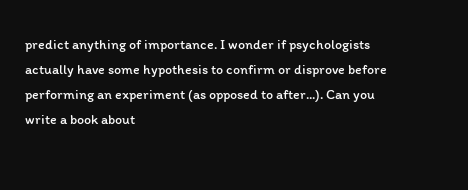predict anything of importance. I wonder if psychologists actually have some hypothesis to confirm or disprove before performing an experiment (as opposed to after...). Can you write a book about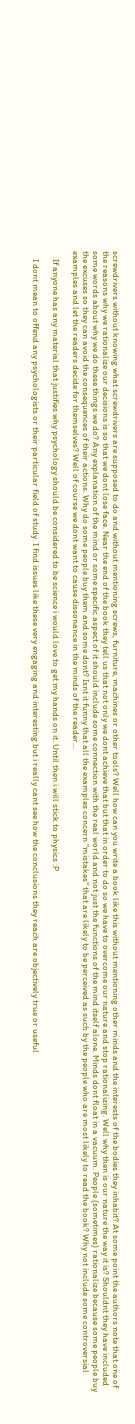screwdrivers without knowing what screwdrivers are supposed to do and without mentioning screws, furniture, machines or other tools? Well how can you write a book like this without mentioning other minds and the interests of the bodies they inhabit? At some point the authors note that one of the reasons why we rationalize our decisions is so that we dont lose face. Near the end of the book they tell us that not only we dont achieve that but that in order to do so we have to overcome our nature and stop rationalizing. Well why then is our nature the way it is? Shouldnt they have included some words about why we do these things we do? Any explanation of the mind or some specific aspect of it should include some connection with the real world and not just the functions of the mind itself alone. Minds dont float in a vacuum. People (sometimes) rationalize because some people buy the excuses so they can avoid the consequences of their actions. Why do some people buy them and some dont? Isnt it funny that all the examples concern "mistakes" that are likely to be perceived as such by the people who are most likely to read the book? Why not include some controversial examples and let the readers decide for themselves? Well of course we dont want to cause dissonance in the minds of the reader...

    If anyone has any material that justifies why psychology should be considered to be science i would love to get my hands on it. Until then i will stick to physics :P

    I dont mean to offend any psychologists or their particular field of study. I find issues like these very engaging and interesting but i really cant see how the conclusions they reach are objectively true or useful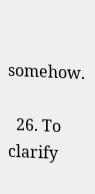somehow.

  26. To clarify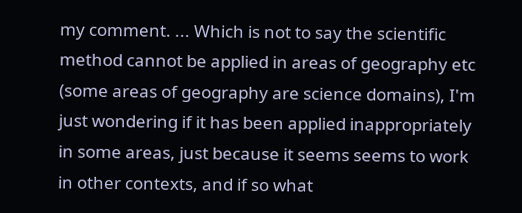my comment. ... Which is not to say the scientific method cannot be applied in areas of geography etc (some areas of geography are science domains), I'm just wondering if it has been applied inappropriately in some areas, just because it seems seems to work in other contexts, and if so what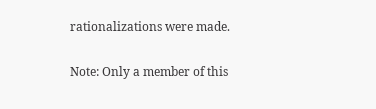rationalizations were made.


Note: Only a member of this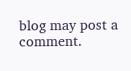blog may post a comment.